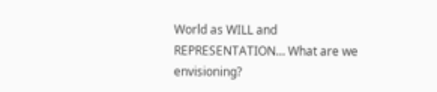World as WILL and REPRESENTATION… What are we envisioning?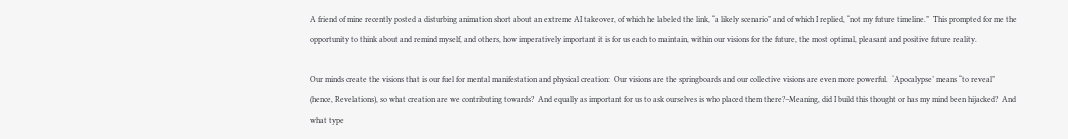A friend of mine recently posted a disturbing animation short about an extreme AI takeover, of which he labeled the link, “a likely scenario” and of which I replied, “not my future timeline.”  This prompted for me the opportunity to think about and remind myself, and others, how imperatively important it is for us each to maintain, within our visions for the future, the most optimal, pleasant and positive future reality.

Our minds create the visions that is our fuel for mental manifestation and physical creation:  Our visions are the springboards and our collective visions are even more powerful.  ‘Apocalypse’ means “to reveal” (hence, Revelations), so what creation are we contributing towards?  And equally as important for us to ask ourselves is who placed them there?–Meaning, did I build this thought or has my mind been hijacked?  And what type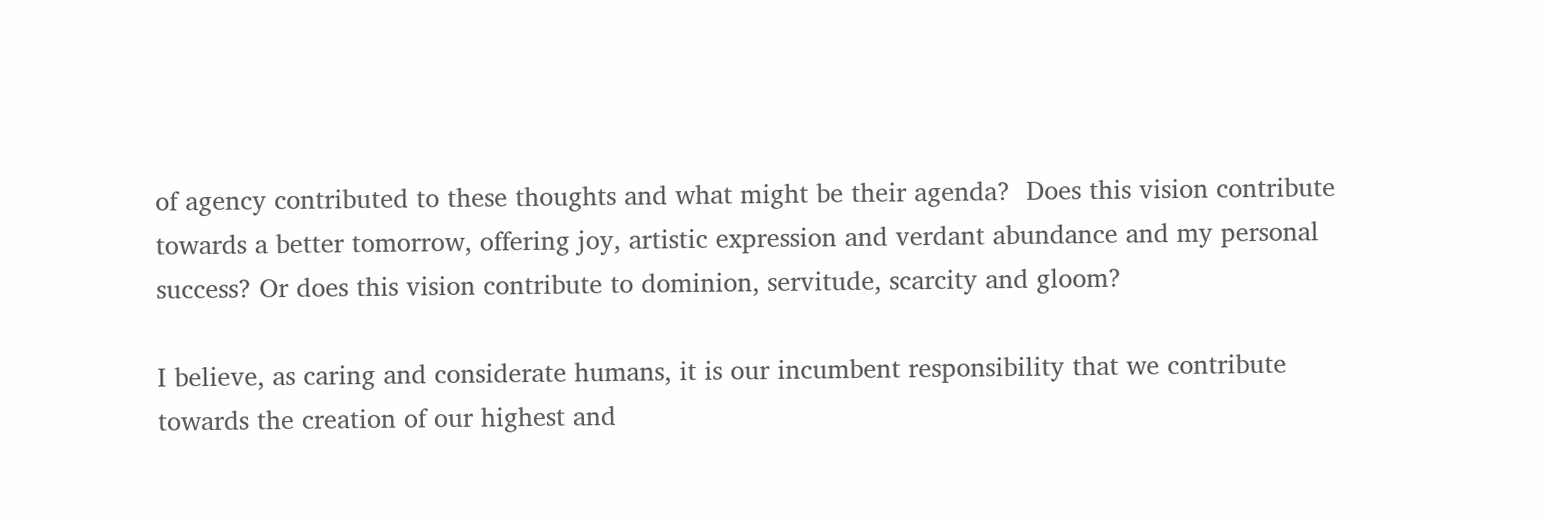of agency contributed to these thoughts and what might be their agenda?  Does this vision contribute towards a better tomorrow, offering joy, artistic expression and verdant abundance and my personal success? Or does this vision contribute to dominion, servitude, scarcity and gloom?

I believe, as caring and considerate humans, it is our incumbent responsibility that we contribute towards the creation of our highest and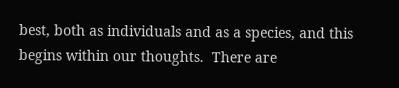best, both as individuals and as a species, and this begins within our thoughts.  There are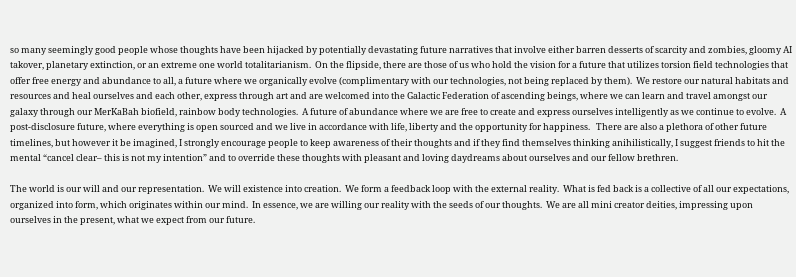so many seemingly good people whose thoughts have been hijacked by potentially devastating future narratives that involve either barren desserts of scarcity and zombies, gloomy AI takover, planetary extinction, or an extreme one world totalitarianism.  On the flipside, there are those of us who hold the vision for a future that utilizes torsion field technologies that offer free energy and abundance to all, a future where we organically evolve (complimentary with our technologies, not being replaced by them).  We restore our natural habitats and resources and heal ourselves and each other, express through art and are welcomed into the Galactic Federation of ascending beings, where we can learn and travel amongst our galaxy through our MerKaBah biofield, rainbow body technologies.  A future of abundance where we are free to create and express ourselves intelligently as we continue to evolve.  A post-disclosure future, where everything is open sourced and we live in accordance with life, liberty and the opportunity for happiness.   There are also a plethora of other future timelines, but however it be imagined, I strongly encourage people to keep awareness of their thoughts and if they find themselves thinking anihilistically, I suggest friends to hit the mental “cancel clear– this is not my intention” and to override these thoughts with pleasant and loving daydreams about ourselves and our fellow brethren.

The world is our will and our representation.  We will existence into creation.  We form a feedback loop with the external reality.  What is fed back is a collective of all our expectations, organized into form, which originates within our mind.  In essence, we are willing our reality with the seeds of our thoughts.  We are all mini creator deities, impressing upon ourselves in the present, what we expect from our future.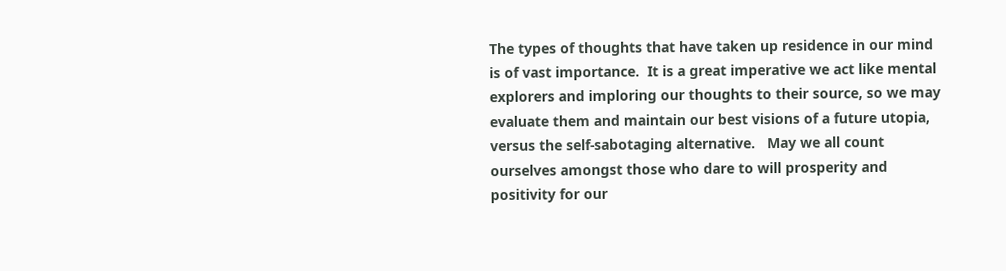The types of thoughts that have taken up residence in our mind is of vast importance.  It is a great imperative we act like mental explorers and imploring our thoughts to their source, so we may evaluate them and maintain our best visions of a future utopia, versus the self-sabotaging alternative.   May we all count ourselves amongst those who dare to will prosperity and positivity for our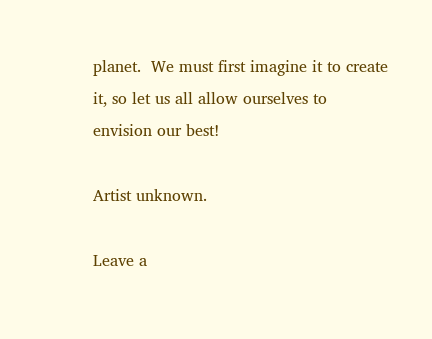planet.  We must first imagine it to create it, so let us all allow ourselves to envision our best!

Artist unknown.

Leave a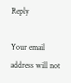Reply

Your email address will not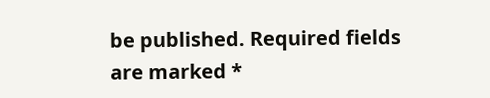be published. Required fields are marked *